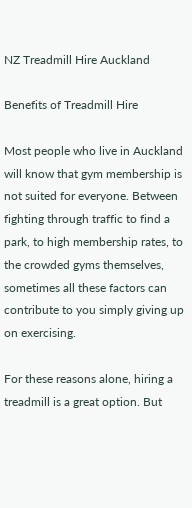NZ Treadmill Hire Auckland

Benefits of Treadmill Hire

Most people who live in Auckland will know that gym membership is not suited for everyone. Between fighting through traffic to find a park, to high membership rates, to the crowded gyms themselves, sometimes all these factors can contribute to you simply giving up on exercising.

For these reasons alone, hiring a treadmill is a great option. But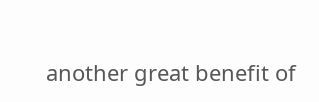another great benefit of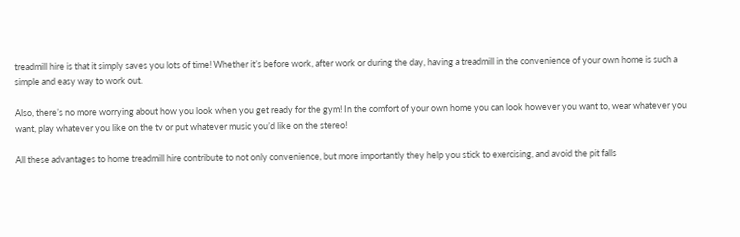treadmill hire is that it simply saves you lots of time! Whether it’s before work, after work or during the day, having a treadmill in the convenience of your own home is such a simple and easy way to work out.

Also, there’s no more worrying about how you look when you get ready for the gym! In the comfort of your own home you can look however you want to, wear whatever you want, play whatever you like on the tv or put whatever music you’d like on the stereo!

All these advantages to home treadmill hire contribute to not only convenience, but more importantly they help you stick to exercising, and avoid the pit falls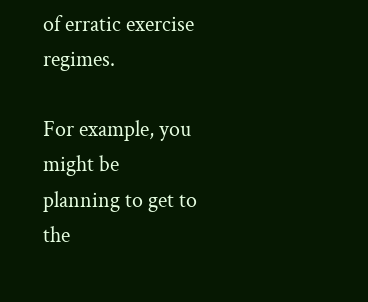of erratic exercise regimes.

For example, you might be planning to get to the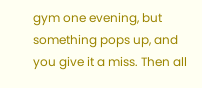gym one evening, but something pops up, and you give it a miss. Then all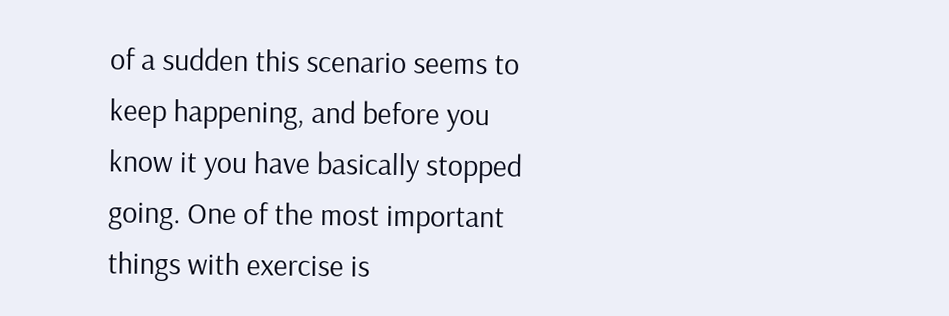of a sudden this scenario seems to keep happening, and before you know it you have basically stopped going. One of the most important things with exercise is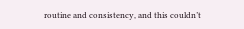routine and consistency, and this couldn’t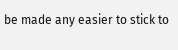be made any easier to stick to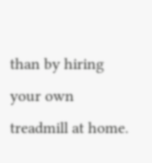than by hiring your own treadmill at home.